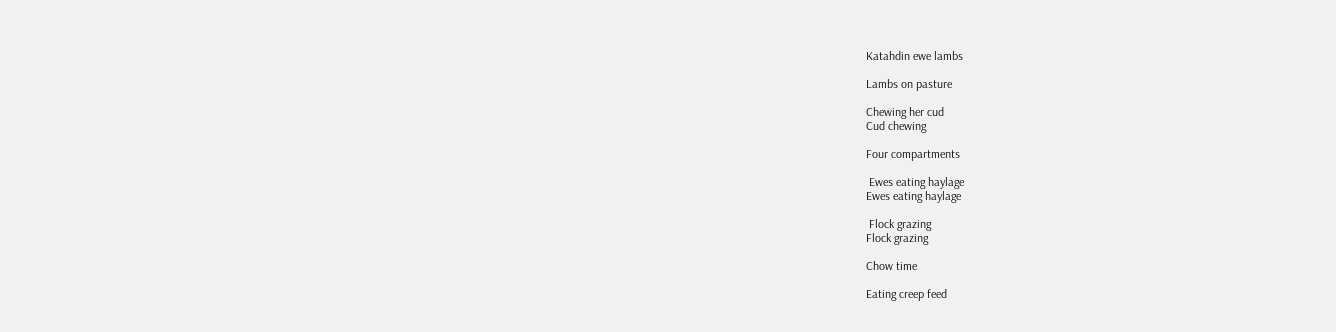Katahdin ewe lambs

Lambs on pasture

Chewing her cud
Cud chewing

Four compartments

 Ewes eating haylage
Ewes eating haylage

 Flock grazing
Flock grazing

Chow time

Eating creep feed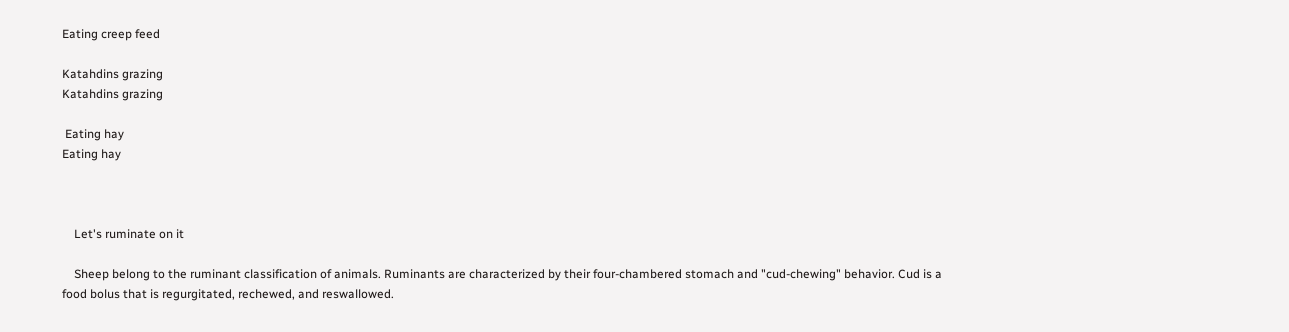Eating creep feed

Katahdins grazing
Katahdins grazing

 Eating hay
Eating hay



    Let's ruminate on it

    Sheep belong to the ruminant classification of animals. Ruminants are characterized by their four-chambered stomach and "cud-chewing" behavior. Cud is a food bolus that is regurgitated, rechewed, and reswallowed.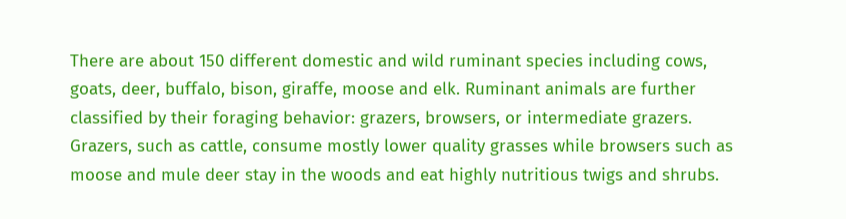There are about 150 different domestic and wild ruminant species including cows, goats, deer, buffalo, bison, giraffe, moose and elk. Ruminant animals are further classified by their foraging behavior: grazers, browsers, or intermediate grazers. Grazers, such as cattle, consume mostly lower quality grasses while browsers such as moose and mule deer stay in the woods and eat highly nutritious twigs and shrubs.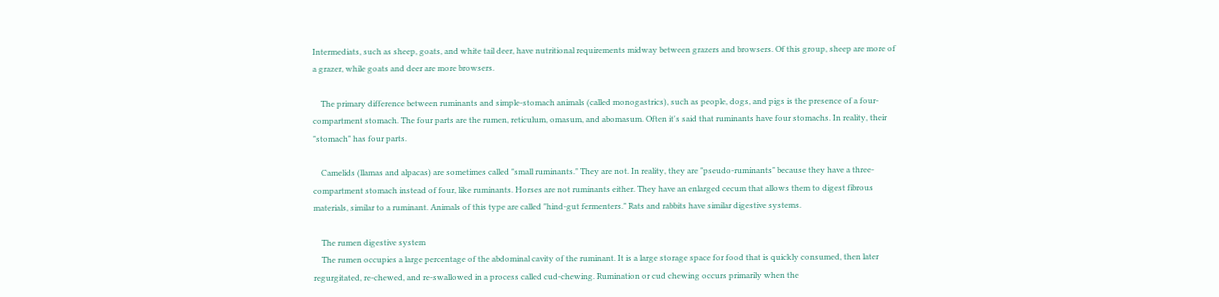Intermediats, such as sheep, goats, and white tail deer, have nutritional requirements midway between grazers and browsers. Of this group, sheep are more of a grazer, while goats and deer are more browsers.

    The primary difference between ruminants and simple-stomach animals (called monogastrics), such as people, dogs, and pigs is the presence of a four-compartment stomach. The four parts are the rumen, reticulum, omasum, and abomasum. Often it's said that ruminants have four stomachs. In reality, their "stomach" has four parts.

    Camelids (llamas and alpacas) are sometimes called "small ruminants." They are not. In reality, they are "pseudo-ruminants" because they have a three-compartment stomach instead of four, like ruminants. Horses are not ruminants either. They have an enlarged cecum that allows them to digest fibrous materials, similar to a ruminant. Animals of this type are called "hind-gut fermenters." Rats and rabbits have similar digestive systems.

    The rumen digestive system
    The rumen occupies a large percentage of the abdominal cavity of the ruminant. It is a large storage space for food that is quickly consumed, then later regurgitated, re-chewed, and re-swallowed in a process called cud-chewing. Rumination or cud chewing occurs primarily when the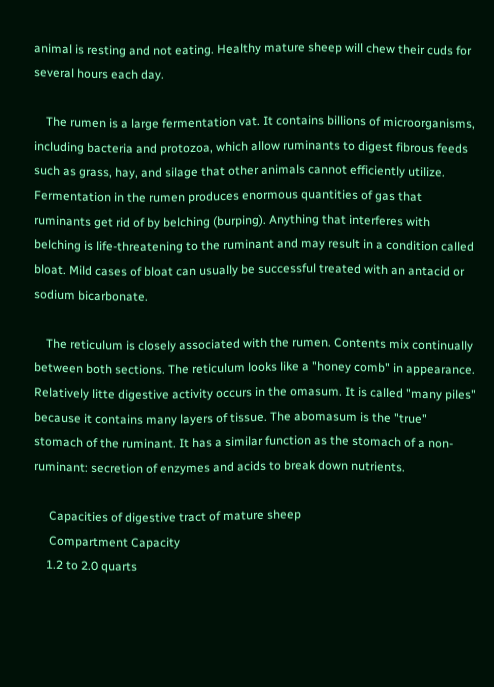animal is resting and not eating. Healthy mature sheep will chew their cuds for several hours each day.

    The rumen is a large fermentation vat. It contains billions of microorganisms, including bacteria and protozoa, which allow ruminants to digest fibrous feeds such as grass, hay, and silage that other animals cannot efficiently utilize. Fermentation in the rumen produces enormous quantities of gas that ruminants get rid of by belching (burping). Anything that interferes with belching is life-threatening to the ruminant and may result in a condition called bloat. Mild cases of bloat can usually be successful treated with an antacid or sodium bicarbonate.

    The reticulum is closely associated with the rumen. Contents mix continually between both sections. The reticulum looks like a "honey comb" in appearance. Relatively litte digestive activity occurs in the omasum. It is called "many piles" because it contains many layers of tissue. The abomasum is the "true" stomach of the ruminant. It has a similar function as the stomach of a non-ruminant: secretion of enzymes and acids to break down nutrients.

     Capacities of digestive tract of mature sheep
     Compartment Capacity
    1.2 to 2.0 quarts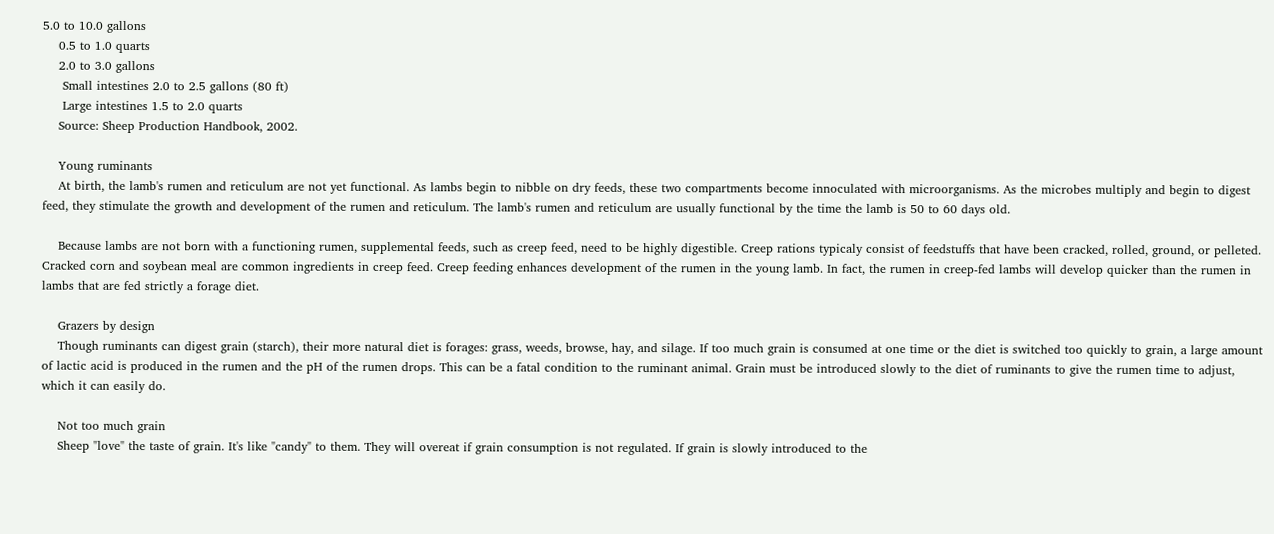5.0 to 10.0 gallons
    0.5 to 1.0 quarts
    2.0 to 3.0 gallons
     Small intestines 2.0 to 2.5 gallons (80 ft)
     Large intestines 1.5 to 2.0 quarts
    Source: Sheep Production Handbook, 2002.

    Young ruminants
    At birth, the lamb's rumen and reticulum are not yet functional. As lambs begin to nibble on dry feeds, these two compartments become innoculated with microorganisms. As the microbes multiply and begin to digest feed, they stimulate the growth and development of the rumen and reticulum. The lamb's rumen and reticulum are usually functional by the time the lamb is 50 to 60 days old.

    Because lambs are not born with a functioning rumen, supplemental feeds, such as creep feed, need to be highly digestible. Creep rations typicaly consist of feedstuffs that have been cracked, rolled, ground, or pelleted. Cracked corn and soybean meal are common ingredients in creep feed. Creep feeding enhances development of the rumen in the young lamb. In fact, the rumen in creep-fed lambs will develop quicker than the rumen in lambs that are fed strictly a forage diet.

    Grazers by design
    Though ruminants can digest grain (starch), their more natural diet is forages: grass, weeds, browse, hay, and silage. If too much grain is consumed at one time or the diet is switched too quickly to grain, a large amount of lactic acid is produced in the rumen and the pH of the rumen drops. This can be a fatal condition to the ruminant animal. Grain must be introduced slowly to the diet of ruminants to give the rumen time to adjust, which it can easily do.

    Not too much grain
    Sheep "love" the taste of grain. It's like "candy" to them. They will overeat if grain consumption is not regulated. If grain is slowly introduced to the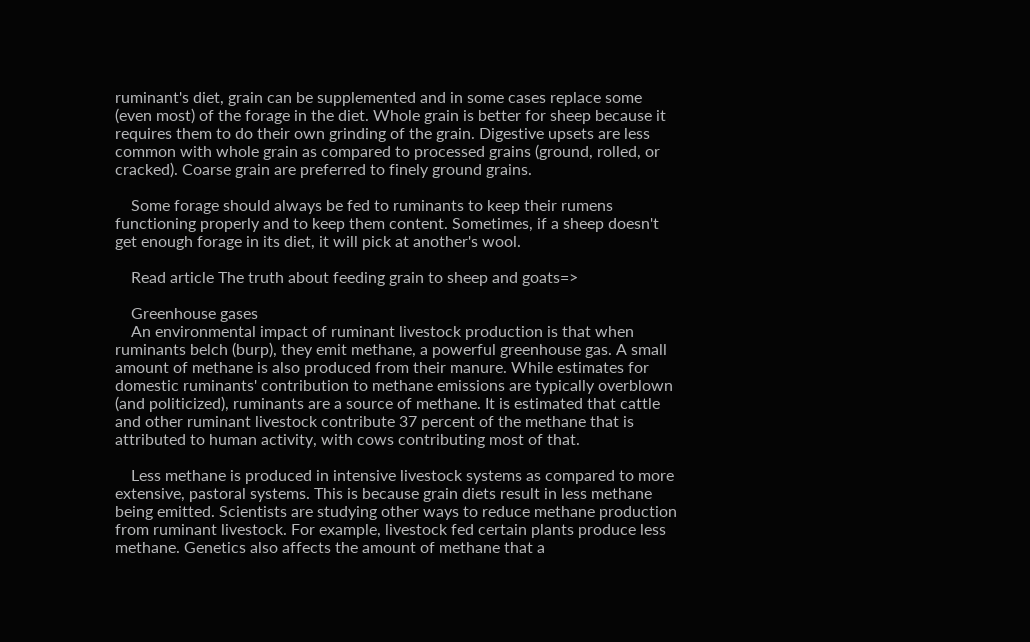ruminant's diet, grain can be supplemented and in some cases replace some (even most) of the forage in the diet. Whole grain is better for sheep because it requires them to do their own grinding of the grain. Digestive upsets are less common with whole grain as compared to processed grains (ground, rolled, or cracked). Coarse grain are preferred to finely ground grains.

    Some forage should always be fed to ruminants to keep their rumens functioning properly and to keep them content. Sometimes, if a sheep doesn't get enough forage in its diet, it will pick at another's wool.

    Read article The truth about feeding grain to sheep and goats=>

    Greenhouse gases
    An environmental impact of ruminant livestock production is that when ruminants belch (burp), they emit methane, a powerful greenhouse gas. A small amount of methane is also produced from their manure. While estimates for domestic ruminants' contribution to methane emissions are typically overblown (and politicized), ruminants are a source of methane. It is estimated that cattle and other ruminant livestock contribute 37 percent of the methane that is attributed to human activity, with cows contributing most of that.

    Less methane is produced in intensive livestock systems as compared to more extensive, pastoral systems. This is because grain diets result in less methane being emitted. Scientists are studying other ways to reduce methane production from ruminant livestock. For example, livestock fed certain plants produce less methane. Genetics also affects the amount of methane that a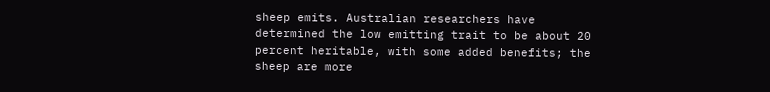sheep emits. Australian researchers have determined the low emitting trait to be about 20 percent heritable, with some added benefits; the sheep are more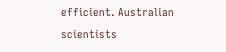efficient. Australian scientists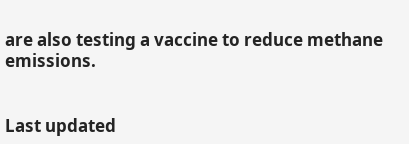are also testing a vaccine to reduce methane emissions.


Last updated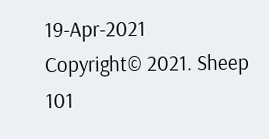19-Apr-2021
Copyright© 2021. Sheep 101